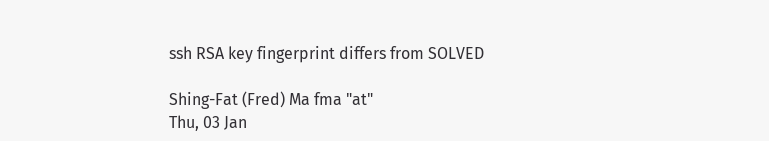ssh RSA key fingerprint differs from SOLVED

Shing-Fat (Fred) Ma fma "at"
Thu, 03 Jan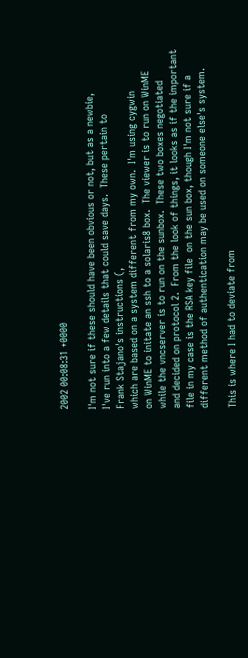2002 00:08:31 +0000

I'm not sure if these should have been obvious or not, but as a newbie,
I've run into a few details that could save days.  These pertain to
Frank Stajano's instructions (,
which are based on a system different from my own.  I'm using cygwin
on WinME to initate an ssh to a solaris8 box.  The viewer is to run on WinME
while the vncserver is to run on the sunbox.  These two boxes negotiated
and decided on protocol 2.  From the look of things, it looks as if the important
file in my case is the RSA key file  on the sun box, though I'm not sure if a
different method of authentication may be used on someone else's system.

This is where I had to deviate from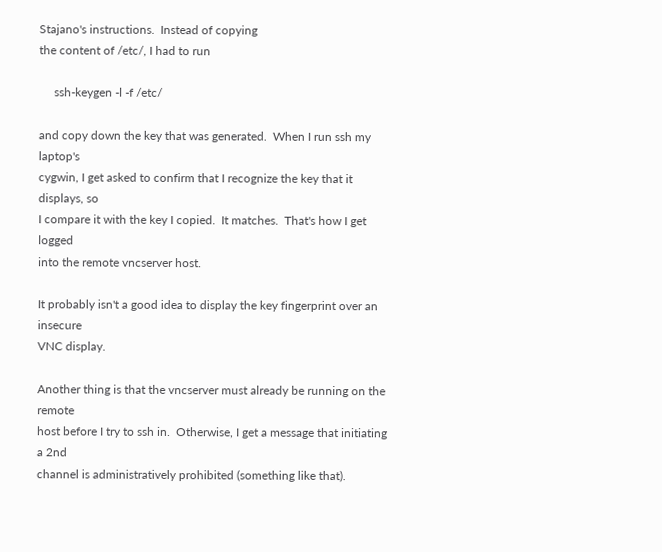Stajano's instructions.  Instead of copying
the content of /etc/, I had to run

     ssh-keygen -l -f /etc/

and copy down the key that was generated.  When I run ssh my laptop's
cygwin, I get asked to confirm that I recognize the key that it displays, so
I compare it with the key I copied.  It matches.  That's how I get logged
into the remote vncserver host.

It probably isn't a good idea to display the key fingerprint over an insecure
VNC display.

Another thing is that the vncserver must already be running on the remote
host before I try to ssh in.  Otherwise, I get a message that initiating a 2nd
channel is administratively prohibited (something like that).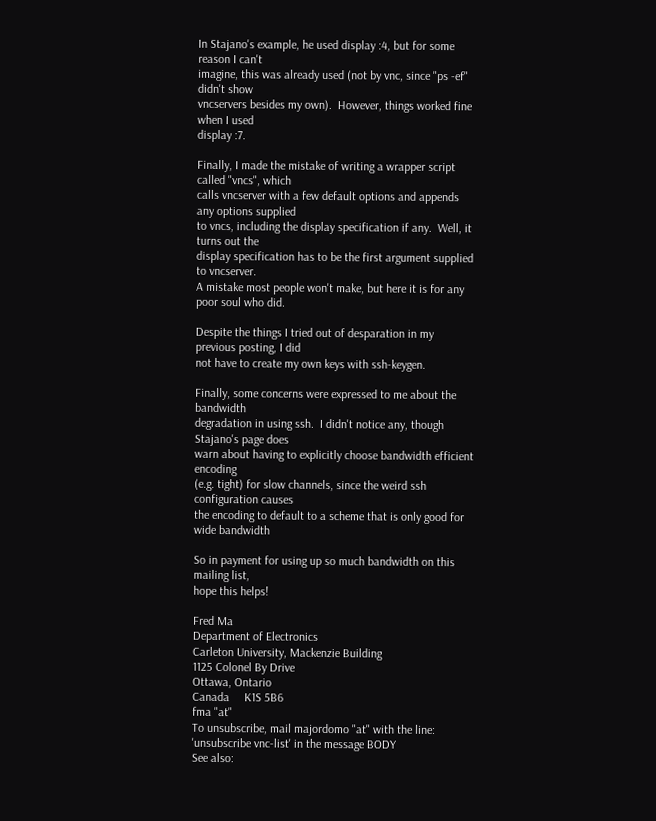In Stajano's example, he used display :4, but for some reason I can't
imagine, this was already used (not by vnc, since "ps -ef" didn't show
vncservers besides my own).  However, things worked fine when I used
display :7.

Finally, I made the mistake of writing a wrapper script called "vncs", which
calls vncserver with a few default options and appends any options supplied
to vncs, including the display specification if any.  Well, it turns out the
display specification has to be the first argument supplied to vncserver.
A mistake most people won't make, but here it is for any poor soul who did.

Despite the things I tried out of desparation in my previous posting, I did
not have to create my own keys with ssh-keygen.

Finally, some concerns were expressed to me about the bandwidth
degradation in using ssh.  I didn't notice any, though Stajano's page does
warn about having to explicitly choose bandwidth efficient encoding
(e.g. tight) for slow channels, since the weird ssh configuration causes
the encoding to default to a scheme that is only good for wide bandwidth

So in payment for using up so much bandwidth on this mailing list,
hope this helps!

Fred Ma
Department of Electronics
Carleton University, Mackenzie Building
1125 Colonel By Drive
Ottawa, Ontario
Canada     K1S 5B6
fma "at"
To unsubscribe, mail majordomo "at" with the line:
'unsubscribe vnc-list' in the message BODY
See also: